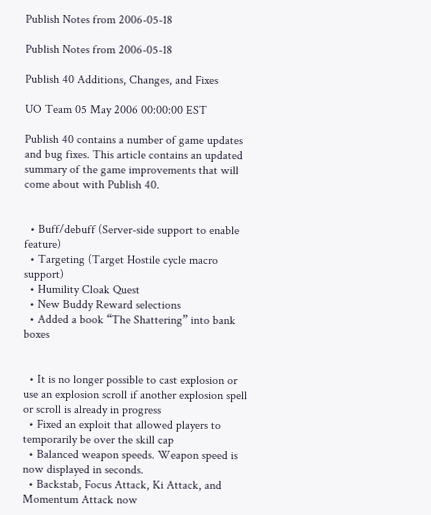Publish Notes from 2006-05-18

Publish Notes from 2006-05-18

Publish 40 Additions, Changes, and Fixes

UO Team 05 May 2006 00:00:00 EST

Publish 40 contains a number of game updates and bug fixes. This article contains an updated summary of the game improvements that will come about with Publish 40.


  • Buff/debuff (Server-side support to enable feature)
  • Targeting (Target Hostile cycle macro support)
  • Humility Cloak Quest
  • New Buddy Reward selections
  • Added a book “The Shattering” into bank boxes


  • It is no longer possible to cast explosion or use an explosion scroll if another explosion spell or scroll is already in progress
  • Fixed an exploit that allowed players to temporarily be over the skill cap
  • Balanced weapon speeds. Weapon speed is now displayed in seconds.
  • Backstab, Focus Attack, Ki Attack, and Momentum Attack now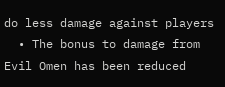do less damage against players
  • The bonus to damage from Evil Omen has been reduced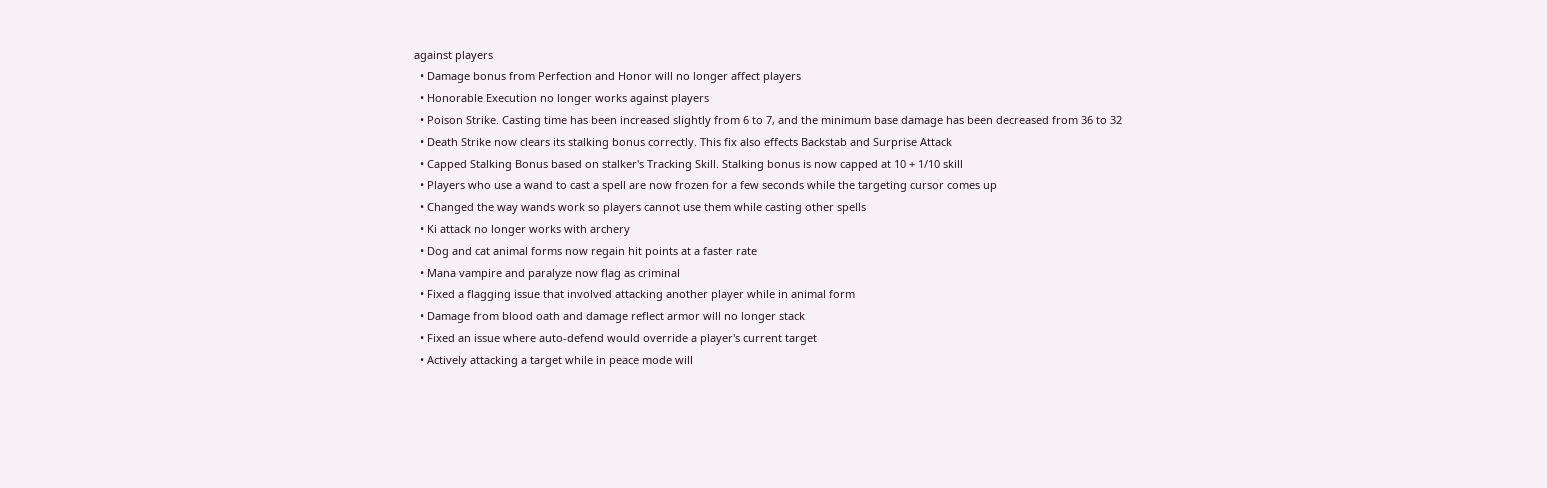against players
  • Damage bonus from Perfection and Honor will no longer affect players
  • Honorable Execution no longer works against players
  • Poison Strike. Casting time has been increased slightly from 6 to 7, and the minimum base damage has been decreased from 36 to 32
  • Death Strike now clears its stalking bonus correctly. This fix also effects Backstab and Surprise Attack
  • Capped Stalking Bonus based on stalker's Tracking Skill. Stalking bonus is now capped at 10 + 1/10 skill
  • Players who use a wand to cast a spell are now frozen for a few seconds while the targeting cursor comes up
  • Changed the way wands work so players cannot use them while casting other spells
  • Ki attack no longer works with archery
  • Dog and cat animal forms now regain hit points at a faster rate
  • Mana vampire and paralyze now flag as criminal
  • Fixed a flagging issue that involved attacking another player while in animal form
  • Damage from blood oath and damage reflect armor will no longer stack
  • Fixed an issue where auto-defend would override a player's current target
  • Actively attacking a target while in peace mode will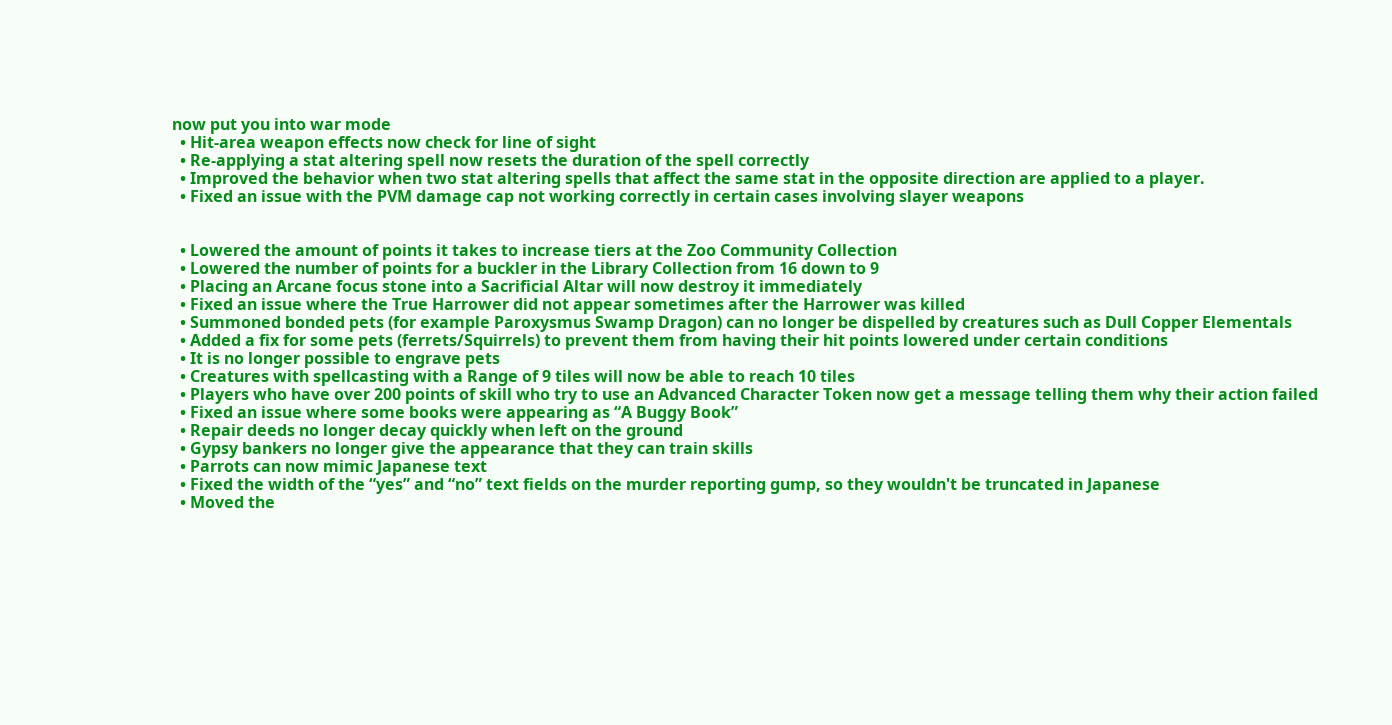now put you into war mode
  • Hit-area weapon effects now check for line of sight
  • Re-applying a stat altering spell now resets the duration of the spell correctly
  • Improved the behavior when two stat altering spells that affect the same stat in the opposite direction are applied to a player.
  • Fixed an issue with the PVM damage cap not working correctly in certain cases involving slayer weapons


  • Lowered the amount of points it takes to increase tiers at the Zoo Community Collection
  • Lowered the number of points for a buckler in the Library Collection from 16 down to 9
  • Placing an Arcane focus stone into a Sacrificial Altar will now destroy it immediately
  • Fixed an issue where the True Harrower did not appear sometimes after the Harrower was killed
  • Summoned bonded pets (for example Paroxysmus Swamp Dragon) can no longer be dispelled by creatures such as Dull Copper Elementals
  • Added a fix for some pets (ferrets/Squirrels) to prevent them from having their hit points lowered under certain conditions
  • It is no longer possible to engrave pets
  • Creatures with spellcasting with a Range of 9 tiles will now be able to reach 10 tiles
  • Players who have over 200 points of skill who try to use an Advanced Character Token now get a message telling them why their action failed
  • Fixed an issue where some books were appearing as “A Buggy Book”
  • Repair deeds no longer decay quickly when left on the ground
  • Gypsy bankers no longer give the appearance that they can train skills
  • Parrots can now mimic Japanese text
  • Fixed the width of the “yes” and “no” text fields on the murder reporting gump, so they wouldn't be truncated in Japanese
  • Moved the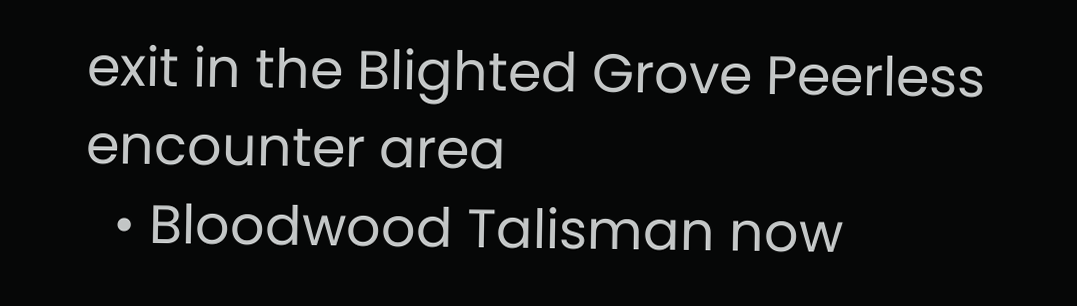exit in the Blighted Grove Peerless encounter area
  • Bloodwood Talisman now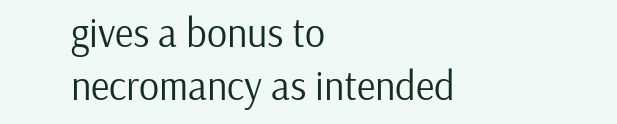gives a bonus to necromancy as intended